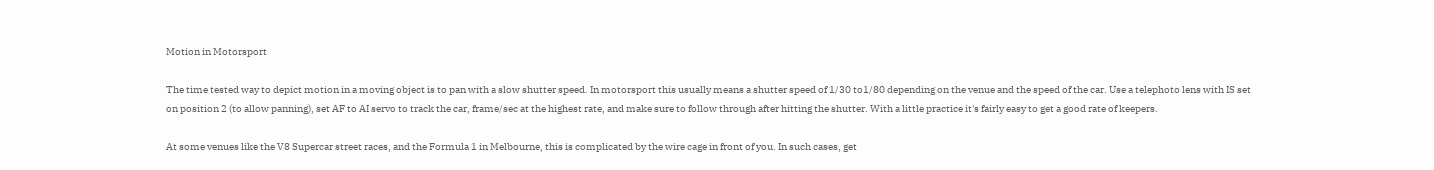Motion in Motorsport

The time tested way to depict motion in a moving object is to pan with a slow shutter speed. In motorsport this usually means a shutter speed of 1/30 to1/80 depending on the venue and the speed of the car. Use a telephoto lens with IS set on position 2 (to allow panning), set AF to AI servo to track the car, frame/sec at the highest rate, and make sure to follow through after hitting the shutter. With a little practice it's fairly easy to get a good rate of keepers.

At some venues like the V8 Supercar street races, and the Formula 1 in Melbourne, this is complicated by the wire cage in front of you. In such cases, get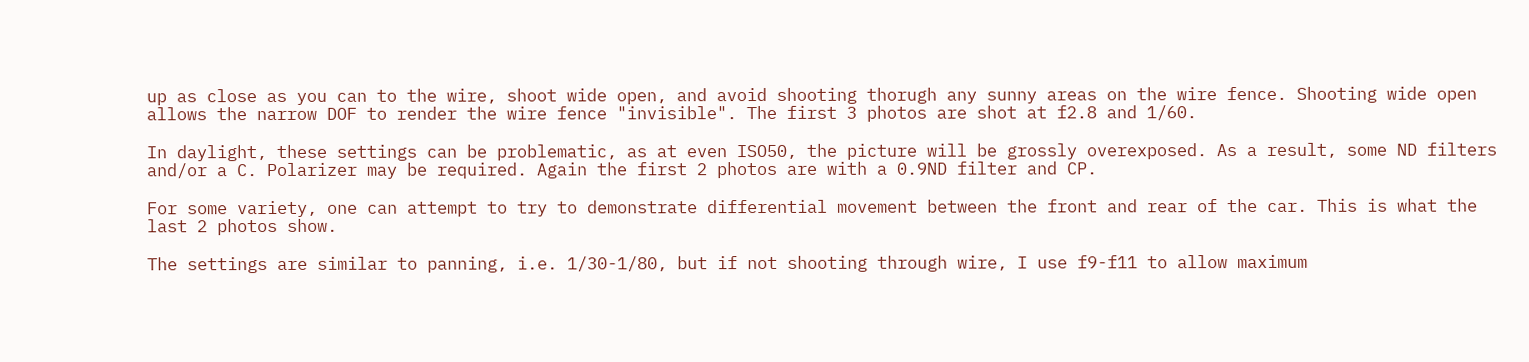up as close as you can to the wire, shoot wide open, and avoid shooting thorugh any sunny areas on the wire fence. Shooting wide open allows the narrow DOF to render the wire fence "invisible". The first 3 photos are shot at f2.8 and 1/60.

In daylight, these settings can be problematic, as at even ISO50, the picture will be grossly overexposed. As a result, some ND filters and/or a C. Polarizer may be required. Again the first 2 photos are with a 0.9ND filter and CP.

For some variety, one can attempt to try to demonstrate differential movement between the front and rear of the car. This is what the last 2 photos show.

The settings are similar to panning, i.e. 1/30-1/80, but if not shooting through wire, I use f9-f11 to allow maximum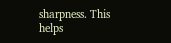sharpness. This helps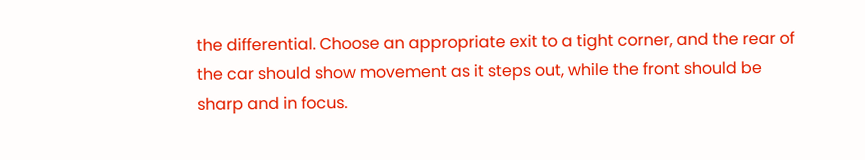the differential. Choose an appropriate exit to a tight corner, and the rear of the car should show movement as it steps out, while the front should be sharp and in focus.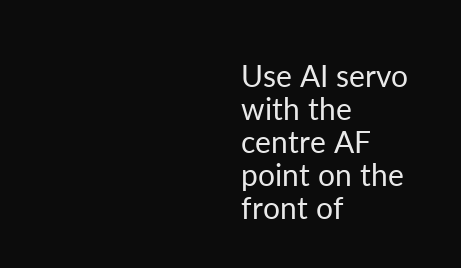Use AI servo with the centre AF point on the front of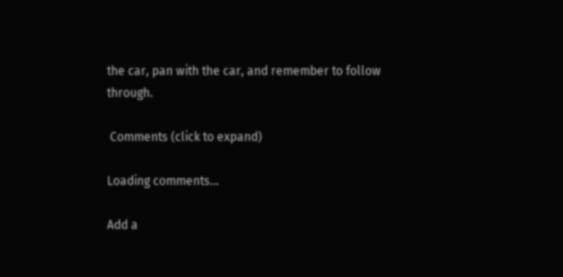the car, pan with the car, and remember to follow through.

 Comments (click to expand)

Loading comments...

Add a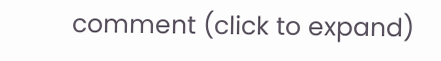comment (click to expand)